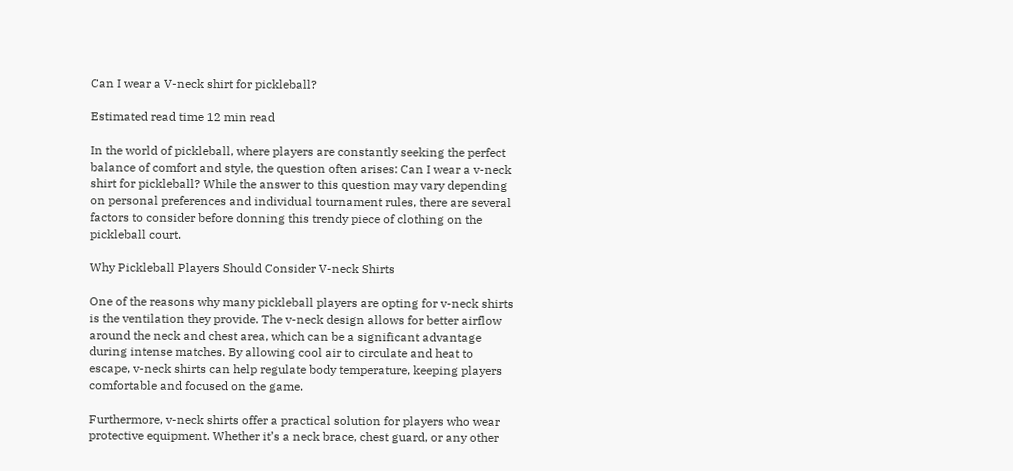Can I wear a V-neck shirt for pickleball?

Estimated read time 12 min read

In the world of pickleball, where players are constantly seeking the perfect balance of comfort and style, the question often arises: Can I wear a v-neck shirt for pickleball? While the answer to this question may vary depending on personal preferences and individual tournament rules, there are several factors to consider before donning this trendy piece of clothing on the pickleball court.

Why Pickleball Players Should Consider V-neck Shirts

One of the reasons why many pickleball players are opting for v-neck shirts is the ventilation they provide. The v-neck design allows for better airflow around the neck and chest area, which can be a significant advantage during intense matches. By allowing cool air to circulate and heat to escape, v-neck shirts can help regulate body temperature, keeping players comfortable and focused on the game.

Furthermore, v-neck shirts offer a practical solution for players who wear protective equipment. Whether it’s a neck brace, chest guard, or any other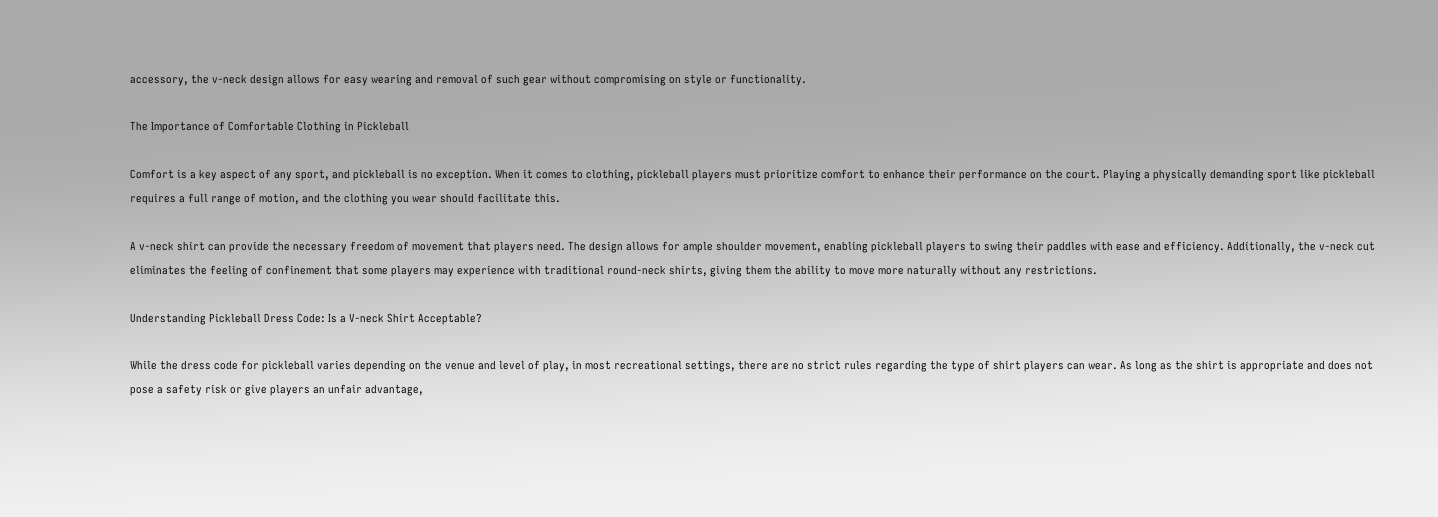accessory, the v-neck design allows for easy wearing and removal of such gear without compromising on style or functionality.

The Importance of Comfortable Clothing in Pickleball

Comfort is a key aspect of any sport, and pickleball is no exception. When it comes to clothing, pickleball players must prioritize comfort to enhance their performance on the court. Playing a physically demanding sport like pickleball requires a full range of motion, and the clothing you wear should facilitate this.

A v-neck shirt can provide the necessary freedom of movement that players need. The design allows for ample shoulder movement, enabling pickleball players to swing their paddles with ease and efficiency. Additionally, the v-neck cut eliminates the feeling of confinement that some players may experience with traditional round-neck shirts, giving them the ability to move more naturally without any restrictions.

Understanding Pickleball Dress Code: Is a V-neck Shirt Acceptable?

While the dress code for pickleball varies depending on the venue and level of play, in most recreational settings, there are no strict rules regarding the type of shirt players can wear. As long as the shirt is appropriate and does not pose a safety risk or give players an unfair advantage,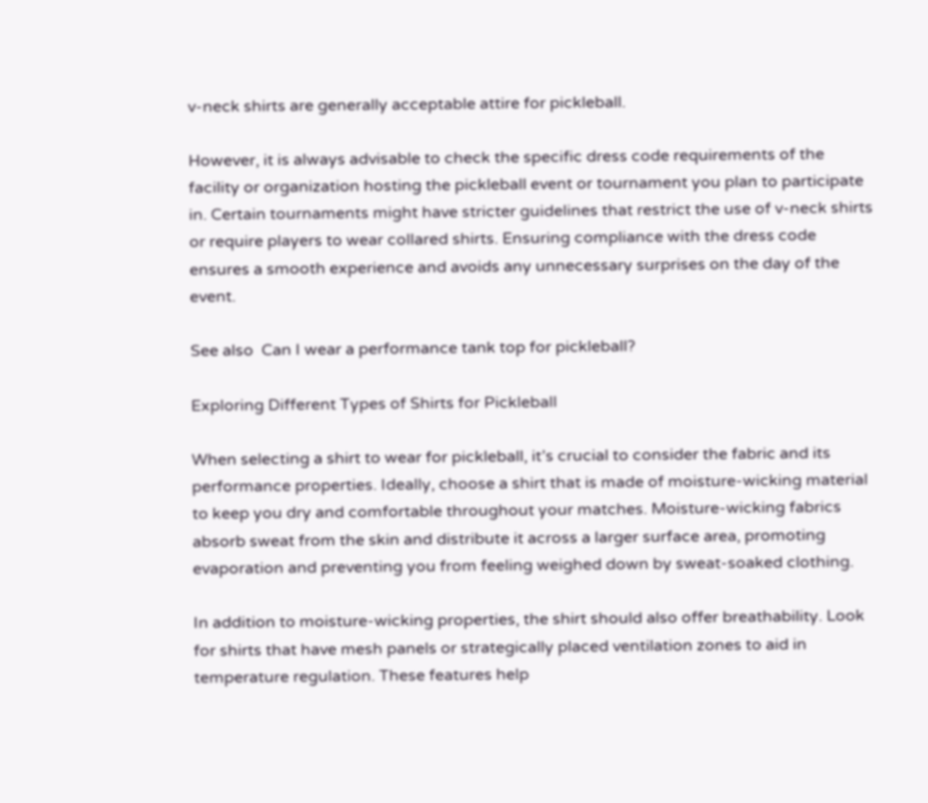v-neck shirts are generally acceptable attire for pickleball.

However, it is always advisable to check the specific dress code requirements of the facility or organization hosting the pickleball event or tournament you plan to participate in. Certain tournaments might have stricter guidelines that restrict the use of v-neck shirts or require players to wear collared shirts. Ensuring compliance with the dress code ensures a smooth experience and avoids any unnecessary surprises on the day of the event.

See also  Can I wear a performance tank top for pickleball?

Exploring Different Types of Shirts for Pickleball

When selecting a shirt to wear for pickleball, it’s crucial to consider the fabric and its performance properties. Ideally, choose a shirt that is made of moisture-wicking material to keep you dry and comfortable throughout your matches. Moisture-wicking fabrics absorb sweat from the skin and distribute it across a larger surface area, promoting evaporation and preventing you from feeling weighed down by sweat-soaked clothing.

In addition to moisture-wicking properties, the shirt should also offer breathability. Look for shirts that have mesh panels or strategically placed ventilation zones to aid in temperature regulation. These features help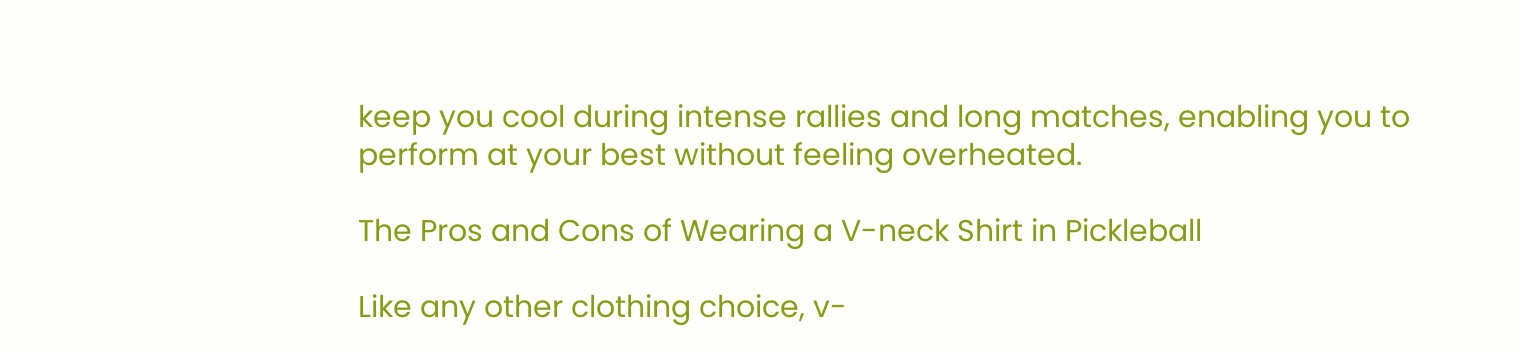keep you cool during intense rallies and long matches, enabling you to perform at your best without feeling overheated.

The Pros and Cons of Wearing a V-neck Shirt in Pickleball

Like any other clothing choice, v-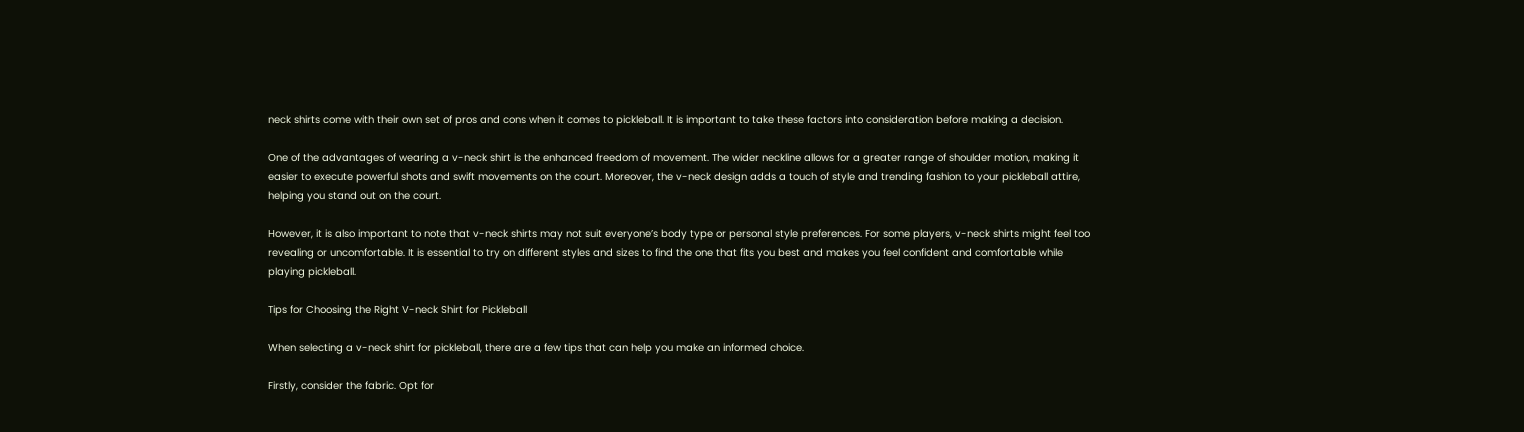neck shirts come with their own set of pros and cons when it comes to pickleball. It is important to take these factors into consideration before making a decision.

One of the advantages of wearing a v-neck shirt is the enhanced freedom of movement. The wider neckline allows for a greater range of shoulder motion, making it easier to execute powerful shots and swift movements on the court. Moreover, the v-neck design adds a touch of style and trending fashion to your pickleball attire, helping you stand out on the court.

However, it is also important to note that v-neck shirts may not suit everyone’s body type or personal style preferences. For some players, v-neck shirts might feel too revealing or uncomfortable. It is essential to try on different styles and sizes to find the one that fits you best and makes you feel confident and comfortable while playing pickleball.

Tips for Choosing the Right V-neck Shirt for Pickleball

When selecting a v-neck shirt for pickleball, there are a few tips that can help you make an informed choice.

Firstly, consider the fabric. Opt for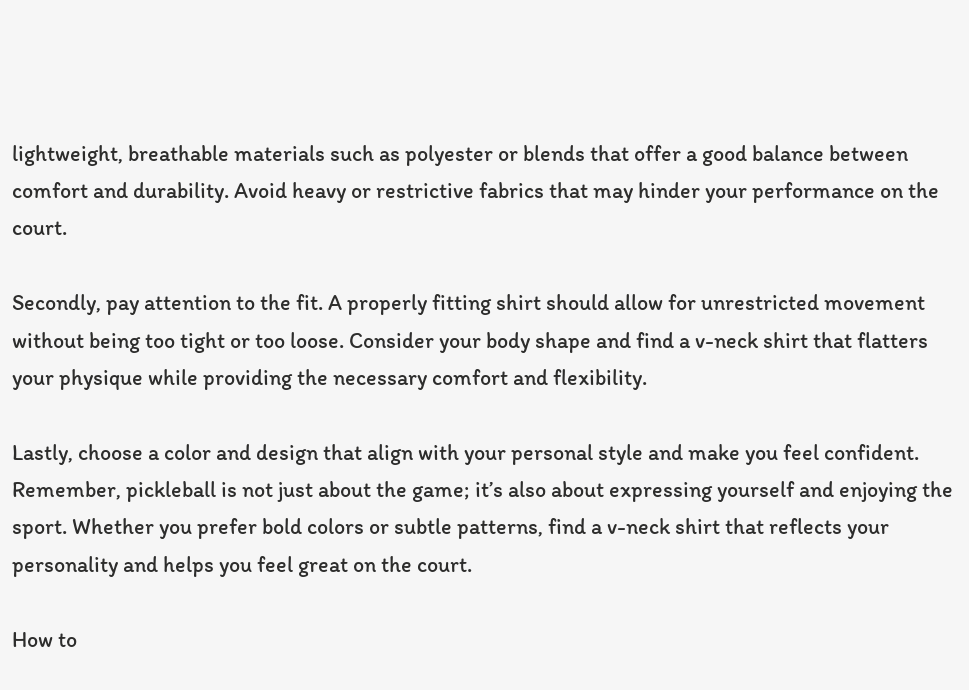lightweight, breathable materials such as polyester or blends that offer a good balance between comfort and durability. Avoid heavy or restrictive fabrics that may hinder your performance on the court.

Secondly, pay attention to the fit. A properly fitting shirt should allow for unrestricted movement without being too tight or too loose. Consider your body shape and find a v-neck shirt that flatters your physique while providing the necessary comfort and flexibility.

Lastly, choose a color and design that align with your personal style and make you feel confident. Remember, pickleball is not just about the game; it’s also about expressing yourself and enjoying the sport. Whether you prefer bold colors or subtle patterns, find a v-neck shirt that reflects your personality and helps you feel great on the court.

How to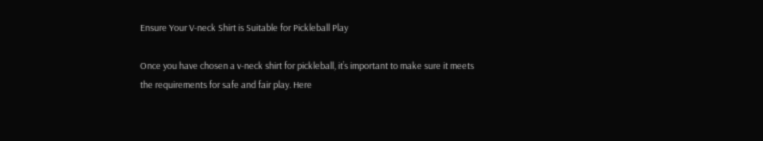Ensure Your V-neck Shirt is Suitable for Pickleball Play

Once you have chosen a v-neck shirt for pickleball, it’s important to make sure it meets the requirements for safe and fair play. Here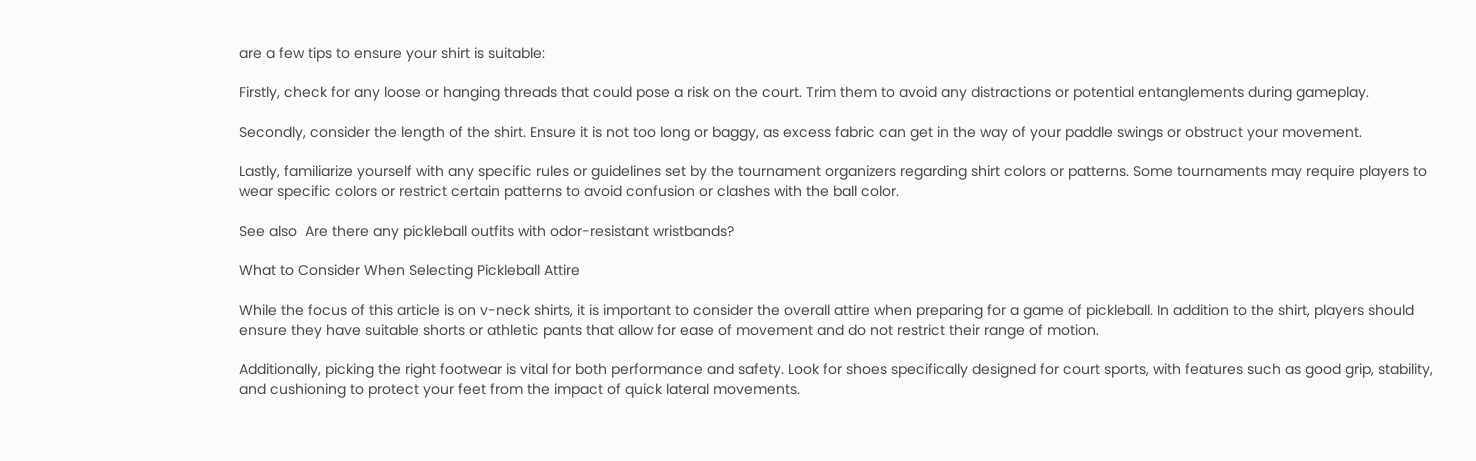are a few tips to ensure your shirt is suitable:

Firstly, check for any loose or hanging threads that could pose a risk on the court. Trim them to avoid any distractions or potential entanglements during gameplay.

Secondly, consider the length of the shirt. Ensure it is not too long or baggy, as excess fabric can get in the way of your paddle swings or obstruct your movement.

Lastly, familiarize yourself with any specific rules or guidelines set by the tournament organizers regarding shirt colors or patterns. Some tournaments may require players to wear specific colors or restrict certain patterns to avoid confusion or clashes with the ball color.

See also  Are there any pickleball outfits with odor-resistant wristbands?

What to Consider When Selecting Pickleball Attire

While the focus of this article is on v-neck shirts, it is important to consider the overall attire when preparing for a game of pickleball. In addition to the shirt, players should ensure they have suitable shorts or athletic pants that allow for ease of movement and do not restrict their range of motion.

Additionally, picking the right footwear is vital for both performance and safety. Look for shoes specifically designed for court sports, with features such as good grip, stability, and cushioning to protect your feet from the impact of quick lateral movements.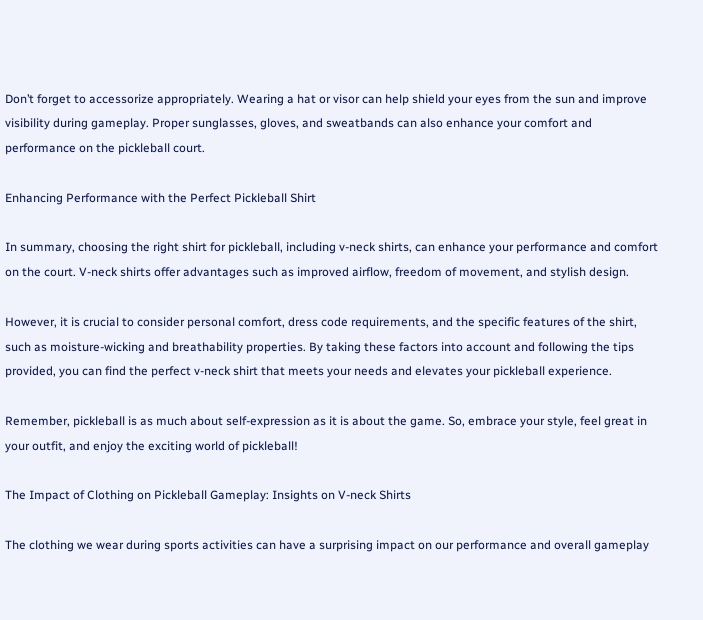Don’t forget to accessorize appropriately. Wearing a hat or visor can help shield your eyes from the sun and improve visibility during gameplay. Proper sunglasses, gloves, and sweatbands can also enhance your comfort and performance on the pickleball court.

Enhancing Performance with the Perfect Pickleball Shirt

In summary, choosing the right shirt for pickleball, including v-neck shirts, can enhance your performance and comfort on the court. V-neck shirts offer advantages such as improved airflow, freedom of movement, and stylish design.

However, it is crucial to consider personal comfort, dress code requirements, and the specific features of the shirt, such as moisture-wicking and breathability properties. By taking these factors into account and following the tips provided, you can find the perfect v-neck shirt that meets your needs and elevates your pickleball experience.

Remember, pickleball is as much about self-expression as it is about the game. So, embrace your style, feel great in your outfit, and enjoy the exciting world of pickleball!

The Impact of Clothing on Pickleball Gameplay: Insights on V-neck Shirts

The clothing we wear during sports activities can have a surprising impact on our performance and overall gameplay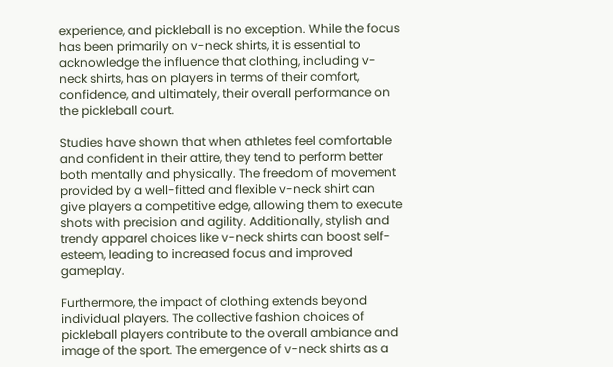experience, and pickleball is no exception. While the focus has been primarily on v-neck shirts, it is essential to acknowledge the influence that clothing, including v-neck shirts, has on players in terms of their comfort, confidence, and ultimately, their overall performance on the pickleball court.

Studies have shown that when athletes feel comfortable and confident in their attire, they tend to perform better both mentally and physically. The freedom of movement provided by a well-fitted and flexible v-neck shirt can give players a competitive edge, allowing them to execute shots with precision and agility. Additionally, stylish and trendy apparel choices like v-neck shirts can boost self-esteem, leading to increased focus and improved gameplay.

Furthermore, the impact of clothing extends beyond individual players. The collective fashion choices of pickleball players contribute to the overall ambiance and image of the sport. The emergence of v-neck shirts as a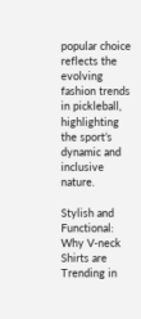popular choice reflects the evolving fashion trends in pickleball, highlighting the sport’s dynamic and inclusive nature.

Stylish and Functional: Why V-neck Shirts are Trending in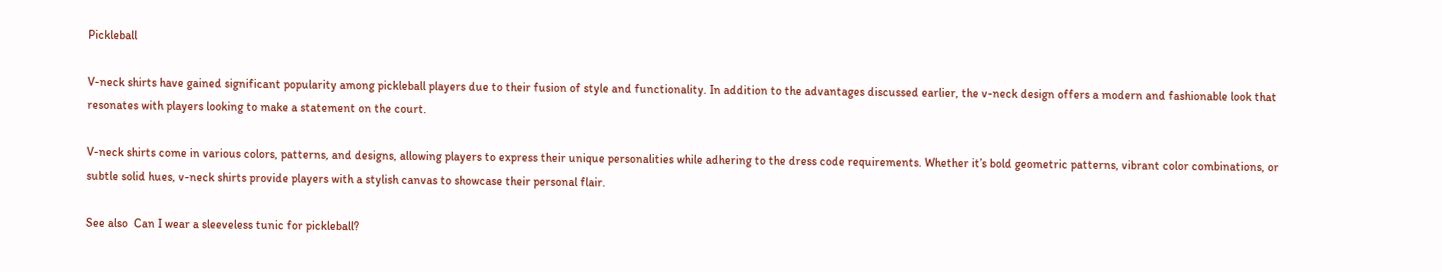Pickleball

V-neck shirts have gained significant popularity among pickleball players due to their fusion of style and functionality. In addition to the advantages discussed earlier, the v-neck design offers a modern and fashionable look that resonates with players looking to make a statement on the court.

V-neck shirts come in various colors, patterns, and designs, allowing players to express their unique personalities while adhering to the dress code requirements. Whether it’s bold geometric patterns, vibrant color combinations, or subtle solid hues, v-neck shirts provide players with a stylish canvas to showcase their personal flair.

See also  Can I wear a sleeveless tunic for pickleball?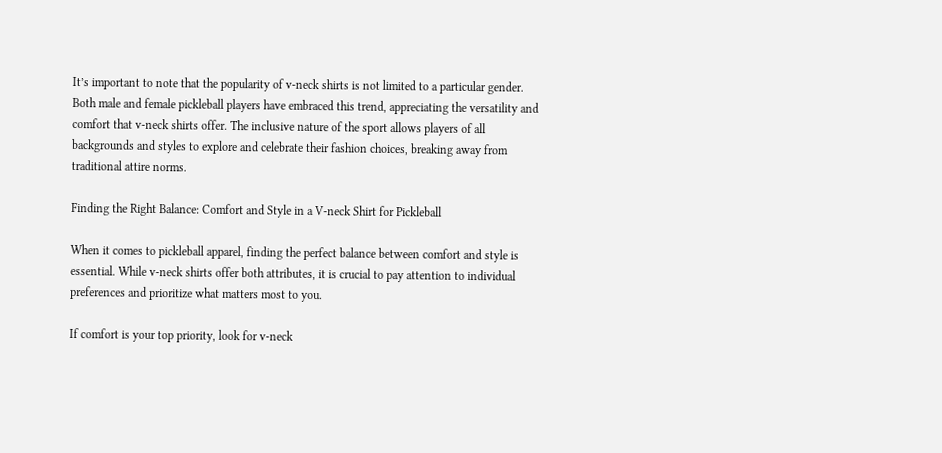It’s important to note that the popularity of v-neck shirts is not limited to a particular gender. Both male and female pickleball players have embraced this trend, appreciating the versatility and comfort that v-neck shirts offer. The inclusive nature of the sport allows players of all backgrounds and styles to explore and celebrate their fashion choices, breaking away from traditional attire norms.

Finding the Right Balance: Comfort and Style in a V-neck Shirt for Pickleball

When it comes to pickleball apparel, finding the perfect balance between comfort and style is essential. While v-neck shirts offer both attributes, it is crucial to pay attention to individual preferences and prioritize what matters most to you.

If comfort is your top priority, look for v-neck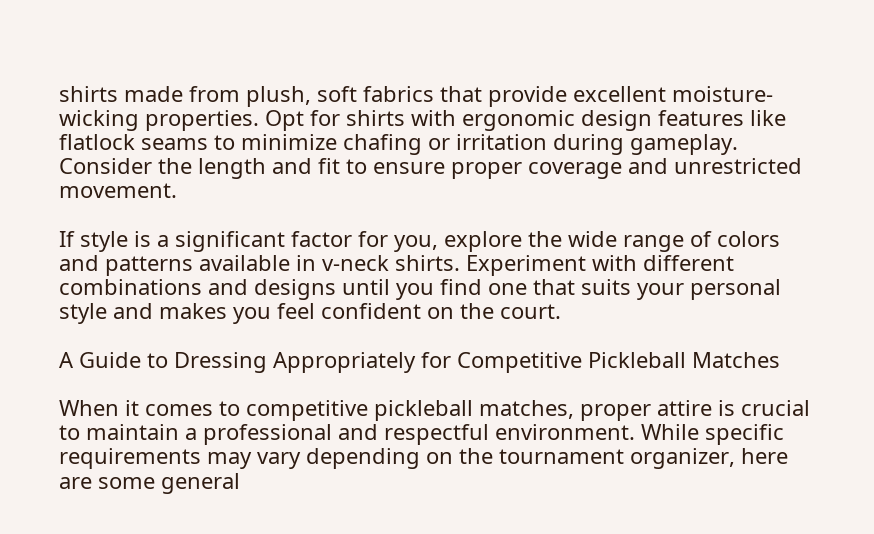shirts made from plush, soft fabrics that provide excellent moisture-wicking properties. Opt for shirts with ergonomic design features like flatlock seams to minimize chafing or irritation during gameplay. Consider the length and fit to ensure proper coverage and unrestricted movement.

If style is a significant factor for you, explore the wide range of colors and patterns available in v-neck shirts. Experiment with different combinations and designs until you find one that suits your personal style and makes you feel confident on the court.

A Guide to Dressing Appropriately for Competitive Pickleball Matches

When it comes to competitive pickleball matches, proper attire is crucial to maintain a professional and respectful environment. While specific requirements may vary depending on the tournament organizer, here are some general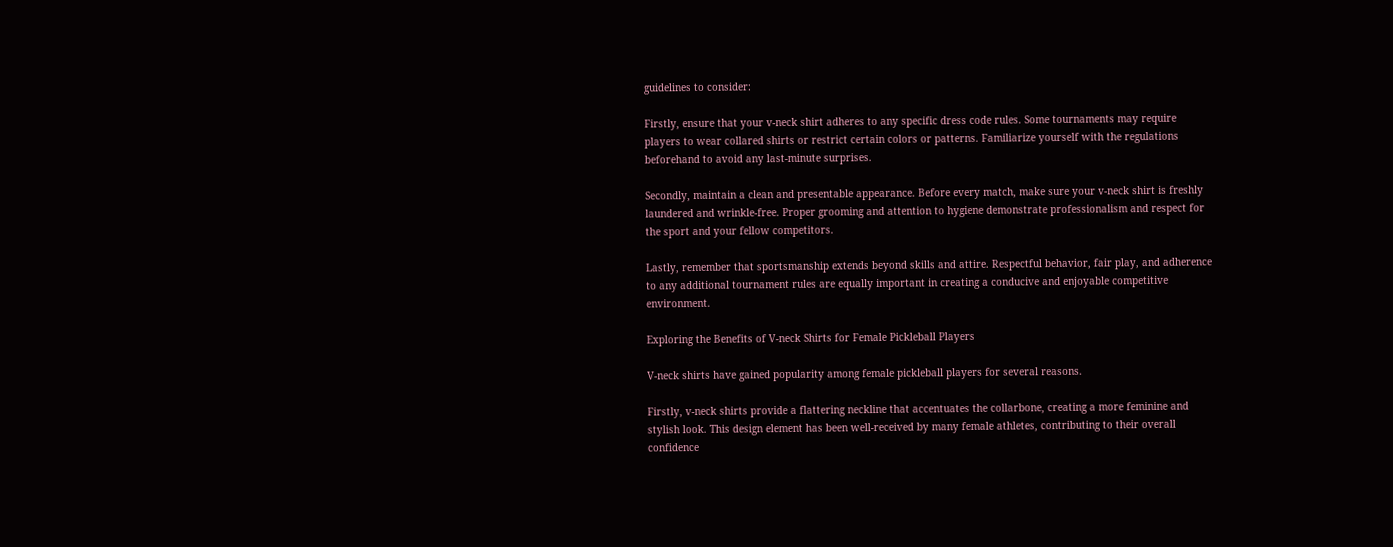guidelines to consider:

Firstly, ensure that your v-neck shirt adheres to any specific dress code rules. Some tournaments may require players to wear collared shirts or restrict certain colors or patterns. Familiarize yourself with the regulations beforehand to avoid any last-minute surprises.

Secondly, maintain a clean and presentable appearance. Before every match, make sure your v-neck shirt is freshly laundered and wrinkle-free. Proper grooming and attention to hygiene demonstrate professionalism and respect for the sport and your fellow competitors.

Lastly, remember that sportsmanship extends beyond skills and attire. Respectful behavior, fair play, and adherence to any additional tournament rules are equally important in creating a conducive and enjoyable competitive environment.

Exploring the Benefits of V-neck Shirts for Female Pickleball Players

V-neck shirts have gained popularity among female pickleball players for several reasons.

Firstly, v-neck shirts provide a flattering neckline that accentuates the collarbone, creating a more feminine and stylish look. This design element has been well-received by many female athletes, contributing to their overall confidence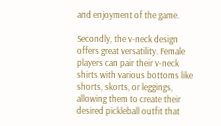and enjoyment of the game.

Secondly, the v-neck design offers great versatility. Female players can pair their v-neck shirts with various bottoms like shorts, skorts, or leggings, allowing them to create their desired pickleball outfit that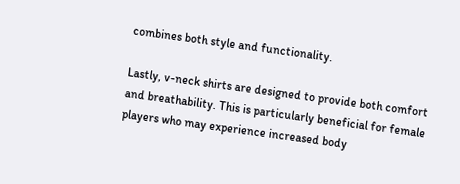combines both style and functionality.

Lastly, v-neck shirts are designed to provide both comfort and breathability. This is particularly beneficial for female players who may experience increased body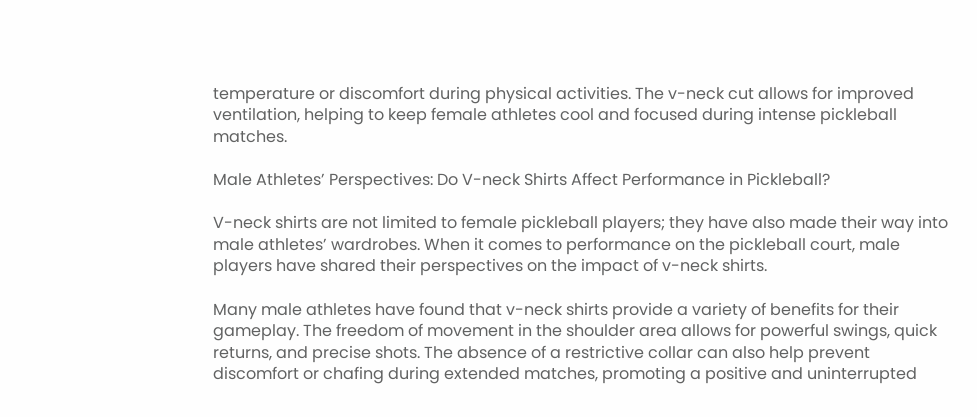temperature or discomfort during physical activities. The v-neck cut allows for improved ventilation, helping to keep female athletes cool and focused during intense pickleball matches.

Male Athletes’ Perspectives: Do V-neck Shirts Affect Performance in Pickleball?

V-neck shirts are not limited to female pickleball players; they have also made their way into male athletes’ wardrobes. When it comes to performance on the pickleball court, male players have shared their perspectives on the impact of v-neck shirts.

Many male athletes have found that v-neck shirts provide a variety of benefits for their gameplay. The freedom of movement in the shoulder area allows for powerful swings, quick returns, and precise shots. The absence of a restrictive collar can also help prevent discomfort or chafing during extended matches, promoting a positive and uninterrupted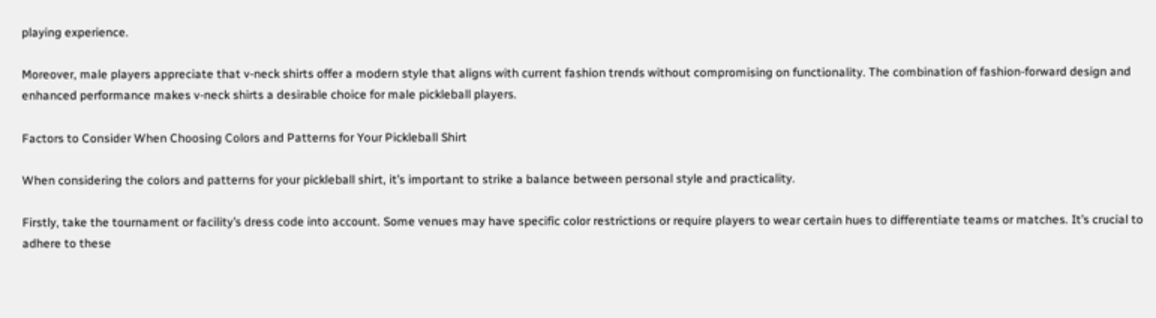playing experience.

Moreover, male players appreciate that v-neck shirts offer a modern style that aligns with current fashion trends without compromising on functionality. The combination of fashion-forward design and enhanced performance makes v-neck shirts a desirable choice for male pickleball players.

Factors to Consider When Choosing Colors and Patterns for Your Pickleball Shirt

When considering the colors and patterns for your pickleball shirt, it’s important to strike a balance between personal style and practicality.

Firstly, take the tournament or facility’s dress code into account. Some venues may have specific color restrictions or require players to wear certain hues to differentiate teams or matches. It’s crucial to adhere to these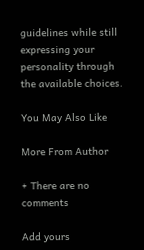guidelines while still expressing your personality through the available choices.

You May Also Like

More From Author

+ There are no comments

Add yours